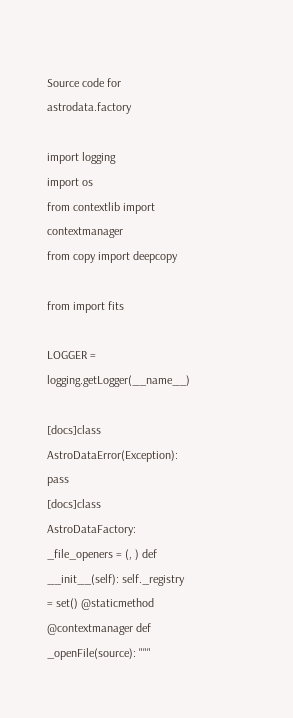Source code for astrodata.factory

import logging
import os
from contextlib import contextmanager
from copy import deepcopy

from import fits

LOGGER = logging.getLogger(__name__)

[docs]class AstroDataError(Exception): pass
[docs]class AstroDataFactory: _file_openers = (, ) def __init__(self): self._registry = set() @staticmethod @contextmanager def _openFile(source): """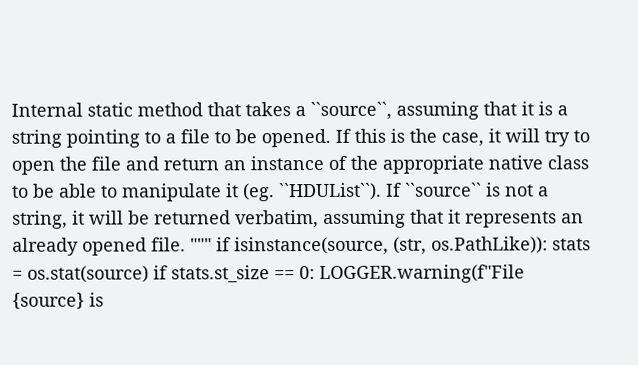Internal static method that takes a ``source``, assuming that it is a string pointing to a file to be opened. If this is the case, it will try to open the file and return an instance of the appropriate native class to be able to manipulate it (eg. ``HDUList``). If ``source`` is not a string, it will be returned verbatim, assuming that it represents an already opened file. """ if isinstance(source, (str, os.PathLike)): stats = os.stat(source) if stats.st_size == 0: LOGGER.warning(f"File {source} is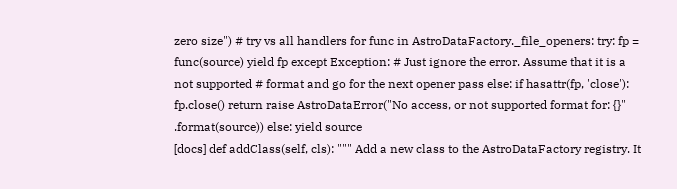zero size") # try vs all handlers for func in AstroDataFactory._file_openers: try: fp = func(source) yield fp except Exception: # Just ignore the error. Assume that it is a not supported # format and go for the next opener pass else: if hasattr(fp, 'close'): fp.close() return raise AstroDataError("No access, or not supported format for: {}" .format(source)) else: yield source
[docs] def addClass(self, cls): """ Add a new class to the AstroDataFactory registry. It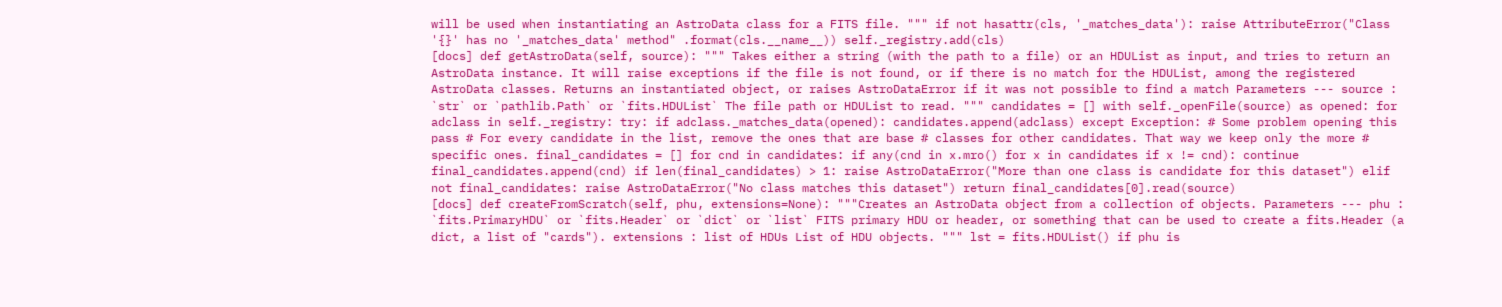will be used when instantiating an AstroData class for a FITS file. """ if not hasattr(cls, '_matches_data'): raise AttributeError("Class '{}' has no '_matches_data' method" .format(cls.__name__)) self._registry.add(cls)
[docs] def getAstroData(self, source): """ Takes either a string (with the path to a file) or an HDUList as input, and tries to return an AstroData instance. It will raise exceptions if the file is not found, or if there is no match for the HDUList, among the registered AstroData classes. Returns an instantiated object, or raises AstroDataError if it was not possible to find a match Parameters --- source : `str` or `pathlib.Path` or `fits.HDUList` The file path or HDUList to read. """ candidates = [] with self._openFile(source) as opened: for adclass in self._registry: try: if adclass._matches_data(opened): candidates.append(adclass) except Exception: # Some problem opening this pass # For every candidate in the list, remove the ones that are base # classes for other candidates. That way we keep only the more # specific ones. final_candidates = [] for cnd in candidates: if any(cnd in x.mro() for x in candidates if x != cnd): continue final_candidates.append(cnd) if len(final_candidates) > 1: raise AstroDataError("More than one class is candidate for this dataset") elif not final_candidates: raise AstroDataError("No class matches this dataset") return final_candidates[0].read(source)
[docs] def createFromScratch(self, phu, extensions=None): """Creates an AstroData object from a collection of objects. Parameters --- phu : `fits.PrimaryHDU` or `fits.Header` or `dict` or `list` FITS primary HDU or header, or something that can be used to create a fits.Header (a dict, a list of "cards"). extensions : list of HDUs List of HDU objects. """ lst = fits.HDUList() if phu is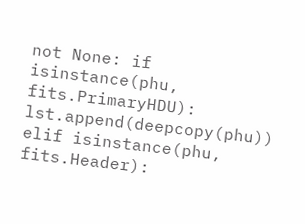not None: if isinstance(phu, fits.PrimaryHDU): lst.append(deepcopy(phu)) elif isinstance(phu, fits.Header):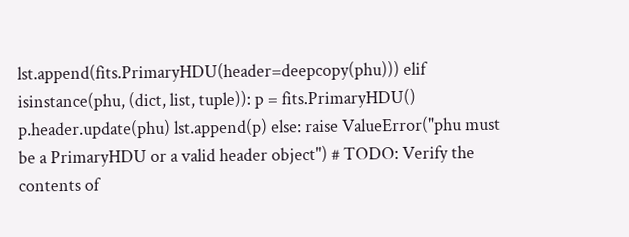lst.append(fits.PrimaryHDU(header=deepcopy(phu))) elif isinstance(phu, (dict, list, tuple)): p = fits.PrimaryHDU() p.header.update(phu) lst.append(p) else: raise ValueError("phu must be a PrimaryHDU or a valid header object") # TODO: Verify the contents of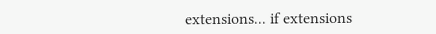extensions... if extensions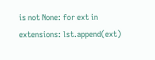is not None: for ext in extensions: lst.append(ext)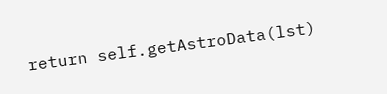return self.getAstroData(lst)